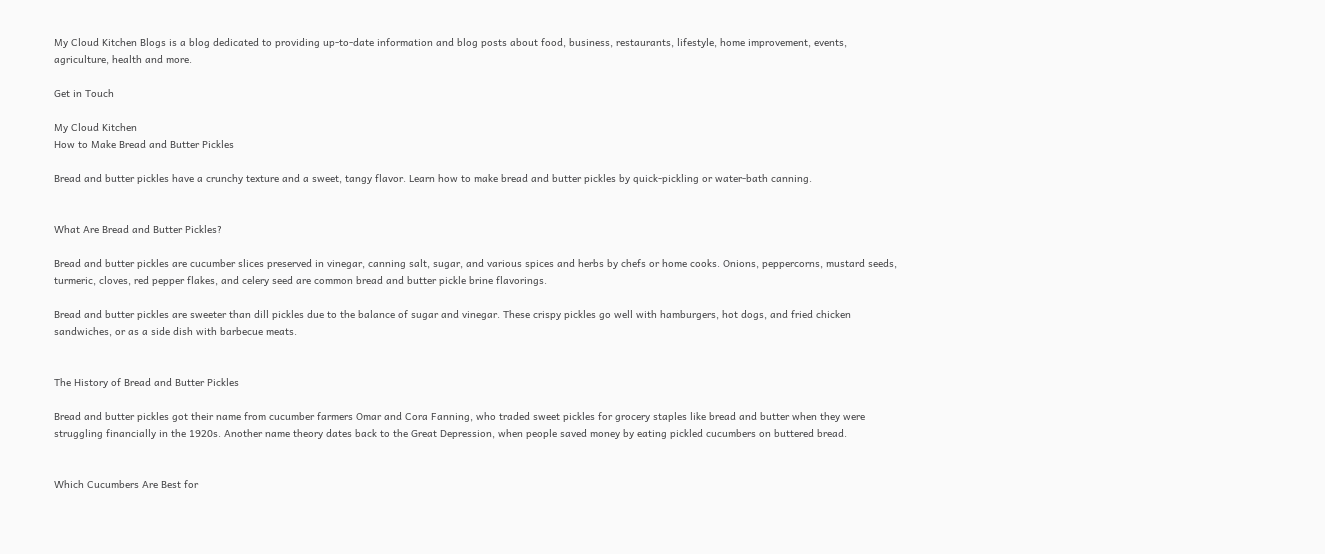My Cloud Kitchen Blogs is a blog dedicated to providing up-to-date information and blog posts about food, business, restaurants, lifestyle, home improvement, events, agriculture, health and more.

Get in Touch

My Cloud Kitchen
How to Make Bread and Butter Pickles

Bread and butter pickles have a crunchy texture and a sweet, tangy flavor. Learn how to make bread and butter pickles by quick-pickling or water-bath canning.


What Are Bread and Butter Pickles?

Bread and butter pickles are cucumber slices preserved in vinegar, canning salt, sugar, and various spices and herbs by chefs or home cooks. Onions, peppercorns, mustard seeds, turmeric, cloves, red pepper flakes, and celery seed are common bread and butter pickle brine flavorings.

Bread and butter pickles are sweeter than dill pickles due to the balance of sugar and vinegar. These crispy pickles go well with hamburgers, hot dogs, and fried chicken sandwiches, or as a side dish with barbecue meats.


The History of Bread and Butter Pickles

Bread and butter pickles got their name from cucumber farmers Omar and Cora Fanning, who traded sweet pickles for grocery staples like bread and butter when they were struggling financially in the 1920s. Another name theory dates back to the Great Depression, when people saved money by eating pickled cucumbers on buttered bread.


Which Cucumbers Are Best for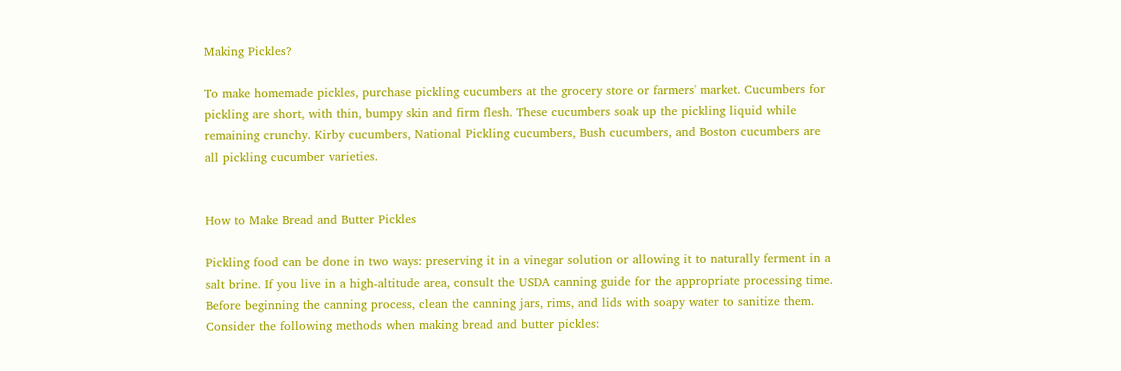Making Pickles?

To make homemade pickles, purchase pickling cucumbers at the grocery store or farmers' market. Cucumbers for pickling are short, with thin, bumpy skin and firm flesh. These cucumbers soak up the pickling liquid while remaining crunchy. Kirby cucumbers, National Pickling cucumbers, Bush cucumbers, and Boston cucumbers are all pickling cucumber varieties.


How to Make Bread and Butter Pickles

Pickling food can be done in two ways: preserving it in a vinegar solution or allowing it to naturally ferment in a salt brine. If you live in a high-altitude area, consult the USDA canning guide for the appropriate processing time. Before beginning the canning process, clean the canning jars, rims, and lids with soapy water to sanitize them. Consider the following methods when making bread and butter pickles: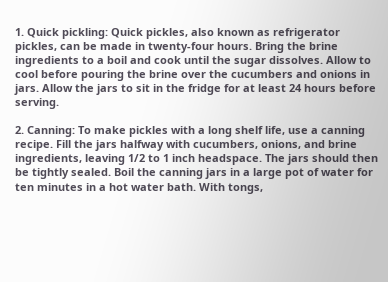1. Quick pickling: Quick pickles, also known as refrigerator pickles, can be made in twenty-four hours. Bring the brine ingredients to a boil and cook until the sugar dissolves. Allow to cool before pouring the brine over the cucumbers and onions in jars. Allow the jars to sit in the fridge for at least 24 hours before serving.

2. Canning: To make pickles with a long shelf life, use a canning recipe. Fill the jars halfway with cucumbers, onions, and brine ingredients, leaving 1/2 to 1 inch headspace. The jars should then be tightly sealed. Boil the canning jars in a large pot of water for ten minutes in a hot water bath. With tongs,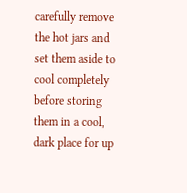carefully remove the hot jars and set them aside to cool completely before storing them in a cool, dark place for up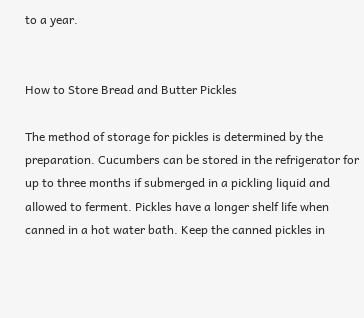to a year.


How to Store Bread and Butter Pickles

The method of storage for pickles is determined by the preparation. Cucumbers can be stored in the refrigerator for up to three months if submerged in a pickling liquid and allowed to ferment. Pickles have a longer shelf life when canned in a hot water bath. Keep the canned pickles in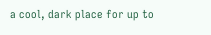a cool, dark place for up to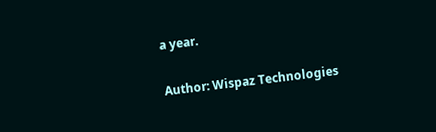a year.

Author: Wispaz Technologies